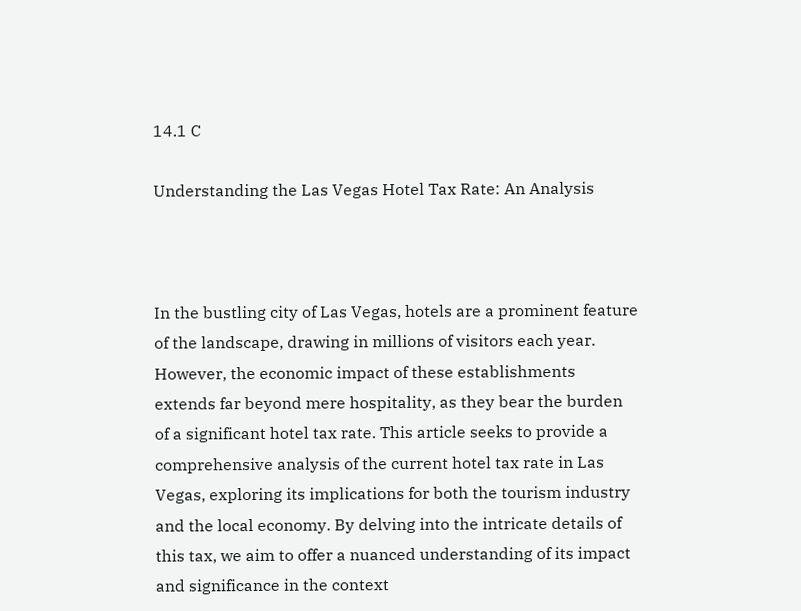14.1 C

Understanding the Las Vegas Hotel Tax Rate: An Analysis



In the bustling city of Las Vegas, hotels are a prominent feature of the landscape, drawing in millions of visitors each year. However, the economic impact of these establishments extends far beyond mere hospitality, as they bear the burden of a significant hotel tax rate. This article seeks to provide a comprehensive analysis of the current hotel tax rate in Las Vegas, exploring its implications for both the tourism industry and the local economy. By delving into the intricate details of this tax, we aim to offer a nuanced understanding of its impact and significance in the context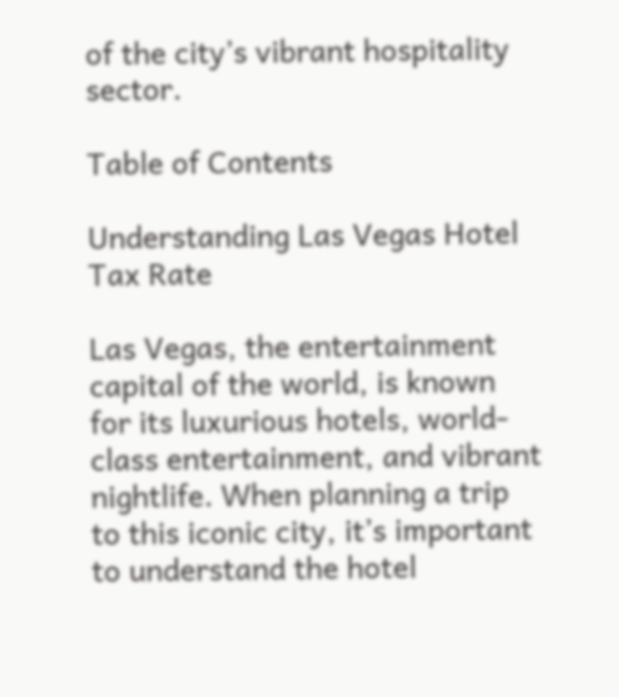of the city’s vibrant hospitality sector.

Table of Contents

Understanding Las Vegas Hotel Tax Rate

Las Vegas, the entertainment capital of the world, is known for its luxurious hotels, world-class entertainment, and vibrant nightlife. When planning a trip to this iconic city, it’s important to understand the hotel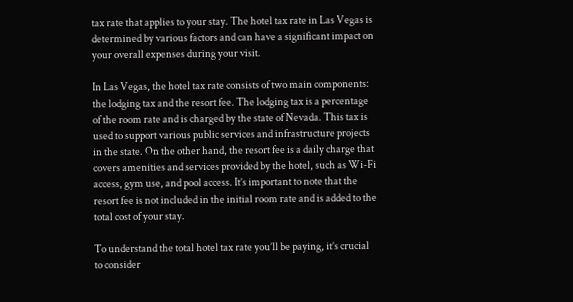tax rate that applies to your stay. The hotel tax rate in Las Vegas is determined by various factors and can have a significant impact on your overall expenses during your visit.

In Las Vegas, the hotel tax rate consists of two main components: the lodging tax and the resort fee. The lodging tax is a percentage of the room rate and is charged by the state of Nevada. This tax is used to support various public services and infrastructure projects in the state. On the other hand, the resort fee is a daily charge that covers amenities and services provided by the hotel, such as Wi-Fi access, gym use, and pool access. It’s important to note that the resort fee is not included in the initial room rate and is added to the total cost of your stay.

To understand the total hotel tax rate you’ll be paying, it’s crucial to consider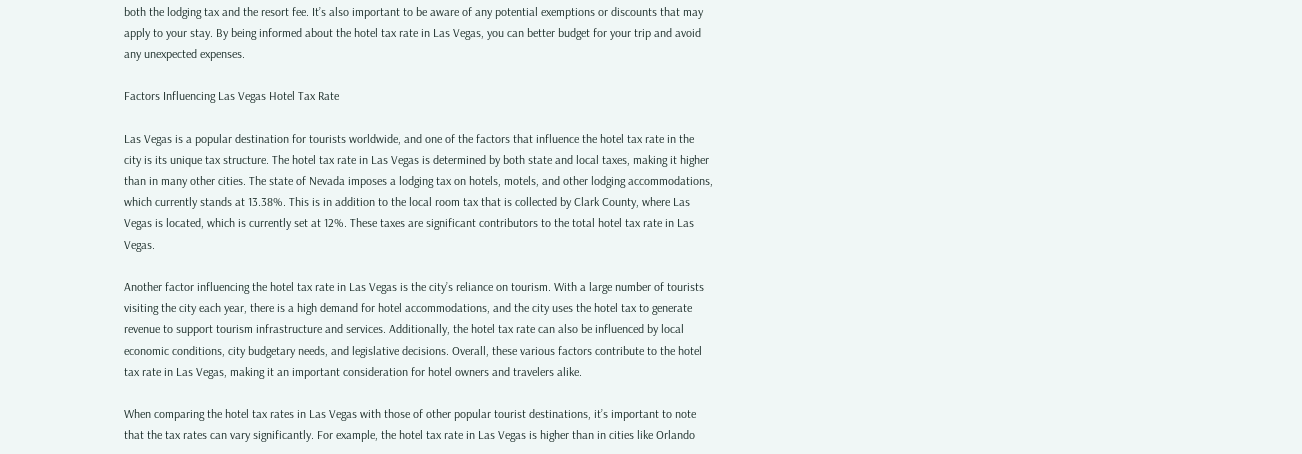both the lodging tax and the resort fee. It’s also important to be aware of any potential exemptions or discounts that may apply to your stay. By being informed about the hotel tax rate in Las Vegas, you can better budget for your trip and avoid any unexpected expenses.

Factors Influencing Las Vegas Hotel Tax Rate

Las Vegas is a popular destination for tourists worldwide, and one of the factors that influence the hotel tax rate in the city is its unique tax structure. The hotel tax rate in Las Vegas is determined by both state and local taxes, making it higher than in many other cities. The state of Nevada imposes a lodging tax on hotels, motels, and other lodging accommodations, which currently stands at 13.38%. This is in addition to the local room tax that is collected by Clark County, where Las Vegas is located, which is currently set at 12%. These taxes are significant contributors to the total hotel tax rate in Las Vegas.

Another factor influencing the hotel tax rate in Las Vegas is the city’s reliance on tourism. With a large number of tourists visiting the city each year, there is a high demand for hotel accommodations, and the city uses the hotel tax to generate revenue to support tourism infrastructure and services. Additionally, the hotel tax rate can also be influenced by local economic conditions, city budgetary needs, and legislative decisions. Overall, these various factors contribute to the hotel tax rate in Las Vegas, making it an important consideration for hotel owners and travelers alike.

When comparing the hotel tax rates in Las Vegas with those of other popular tourist destinations, it’s important to note that the tax rates can vary significantly. For example, the hotel tax rate in Las Vegas is higher than in cities like Orlando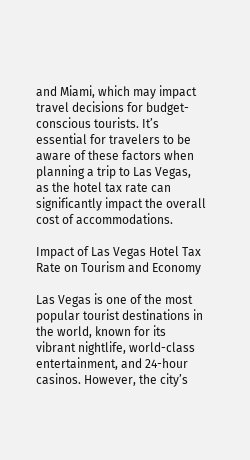and Miami, which may impact travel decisions for budget-conscious tourists. It’s essential for travelers to be aware of these factors when planning a trip to Las Vegas, as the hotel tax rate can significantly impact the overall cost of accommodations.

Impact of Las Vegas Hotel Tax Rate on Tourism and Economy

Las Vegas is one of the most popular tourist destinations in the world, known for its vibrant nightlife, world-class entertainment, and 24-hour casinos. However, the city’s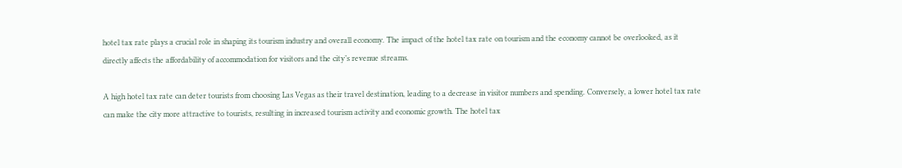hotel tax rate plays a crucial role in shaping its tourism industry and overall economy. The impact of the hotel tax rate on tourism and the economy cannot be overlooked, as it directly affects the affordability of accommodation for visitors and the city’s revenue streams.

A high hotel tax rate can deter tourists from choosing Las Vegas as their travel destination, leading to a decrease in visitor numbers and spending. Conversely, a lower hotel tax rate can make the city more attractive to tourists, resulting in increased tourism activity and economic growth. The hotel tax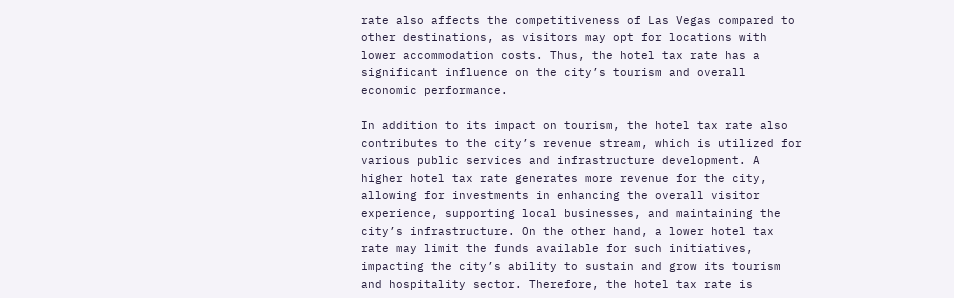rate also affects the competitiveness of Las Vegas compared to other destinations, as visitors may opt for locations with lower accommodation costs. Thus, the hotel tax rate has a significant influence on the city’s tourism and overall economic performance.

In addition to its impact on tourism, the hotel tax rate also contributes to the city’s revenue stream, which is utilized for various public services and infrastructure development. A higher hotel tax rate generates more revenue for the city, allowing for investments in enhancing the overall visitor experience, supporting local businesses, and maintaining the city’s infrastructure. On the other hand, a lower hotel tax rate may limit the funds available for such initiatives, impacting the city’s ability to sustain and grow its tourism and hospitality sector. Therefore, the hotel tax rate is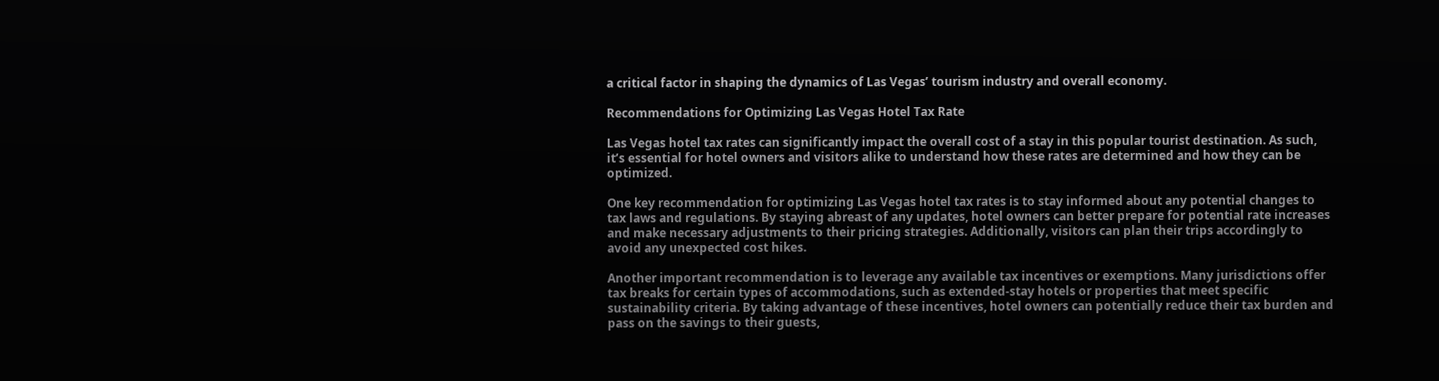a critical factor in shaping the dynamics of Las Vegas’ tourism industry and overall economy.

Recommendations for Optimizing Las Vegas Hotel Tax Rate

Las Vegas hotel tax rates can significantly impact the overall cost of a stay in this popular tourist destination. As such, it’s essential for hotel owners and visitors alike to understand how these rates are determined and how they can be optimized.

One key recommendation for optimizing Las Vegas hotel tax rates is to stay informed about any potential changes to tax laws and regulations. By staying abreast of any updates, hotel owners can better prepare for potential rate increases and make necessary adjustments to their pricing strategies. Additionally, visitors can plan their trips accordingly to avoid any unexpected cost hikes.

Another important recommendation is to leverage any available tax incentives or exemptions. Many jurisdictions offer tax breaks for certain types of accommodations, such as extended-stay hotels or properties that meet specific sustainability criteria. By taking advantage of these incentives, hotel owners can potentially reduce their tax burden and pass on the savings to their guests,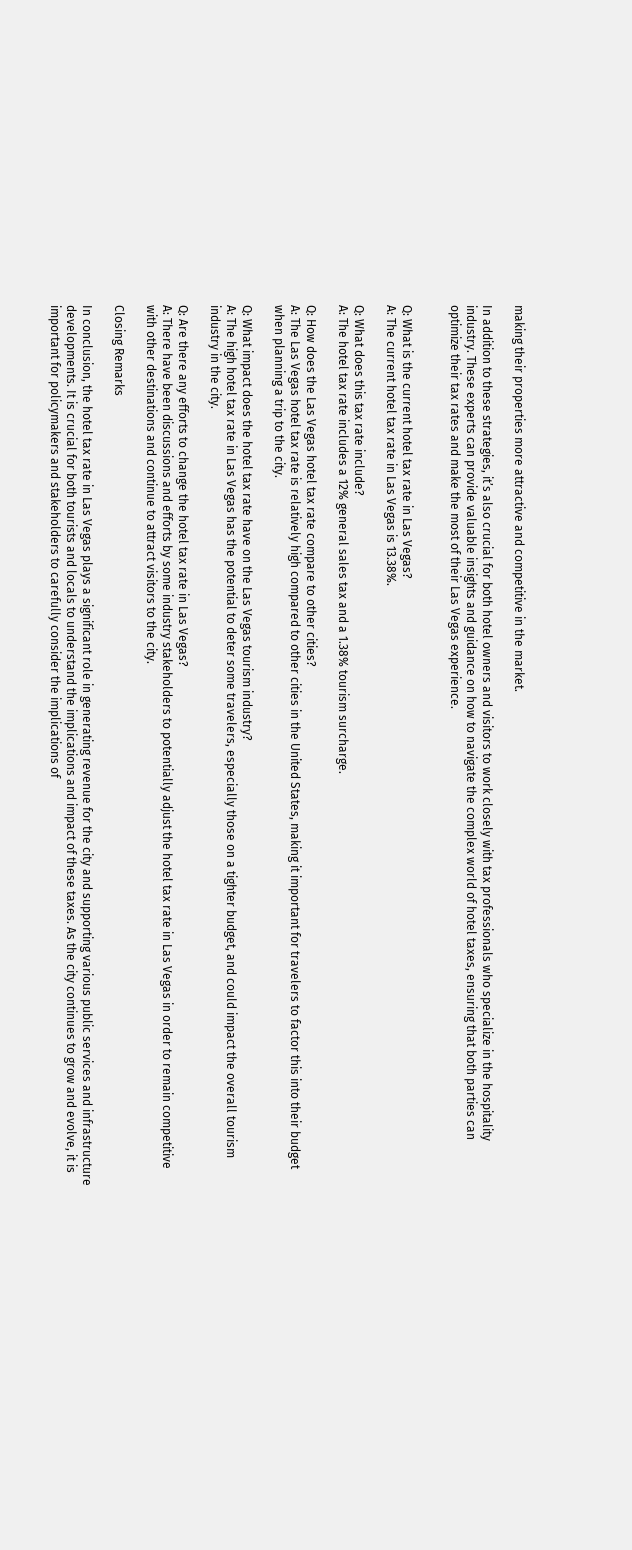making their properties more attractive and competitive in the market.

In addition to these strategies, it’s also crucial for both hotel owners and visitors to work closely with tax professionals who specialize in the hospitality industry. These experts can provide valuable insights and guidance on how to navigate the complex world of hotel taxes, ensuring that both parties can optimize their tax rates and make the most of their Las Vegas experience.


Q: What is the current hotel tax rate in Las Vegas?
A: The current hotel tax rate in Las Vegas is 13.38%.

Q: What does this tax rate include?
A: The hotel tax rate includes a 12% general sales tax and a 1.38% tourism surcharge.

Q: How does the Las Vegas hotel tax rate compare to other cities?
A: The Las Vegas hotel tax rate is relatively high compared to other cities in the United States, making it important for travelers to factor this into their budget when planning a trip to the city.

Q: What impact does the hotel tax rate have on the Las Vegas tourism industry?
A: The high hotel tax rate in Las Vegas has the potential to deter some travelers, especially those on a tighter budget, and could impact the overall tourism industry in the city.

Q: Are there any efforts to change the hotel tax rate in Las Vegas?
A: There have been discussions and efforts by some industry stakeholders to potentially adjust the hotel tax rate in Las Vegas in order to remain competitive with other destinations and continue to attract visitors to the city.

Closing Remarks

In conclusion, the hotel tax rate in Las Vegas plays a significant role in generating revenue for the city and supporting various public services and infrastructure developments. It is crucial for both tourists and locals to understand the implications and impact of these taxes. As the city continues to grow and evolve, it is important for policymakers and stakeholders to carefully consider the implications of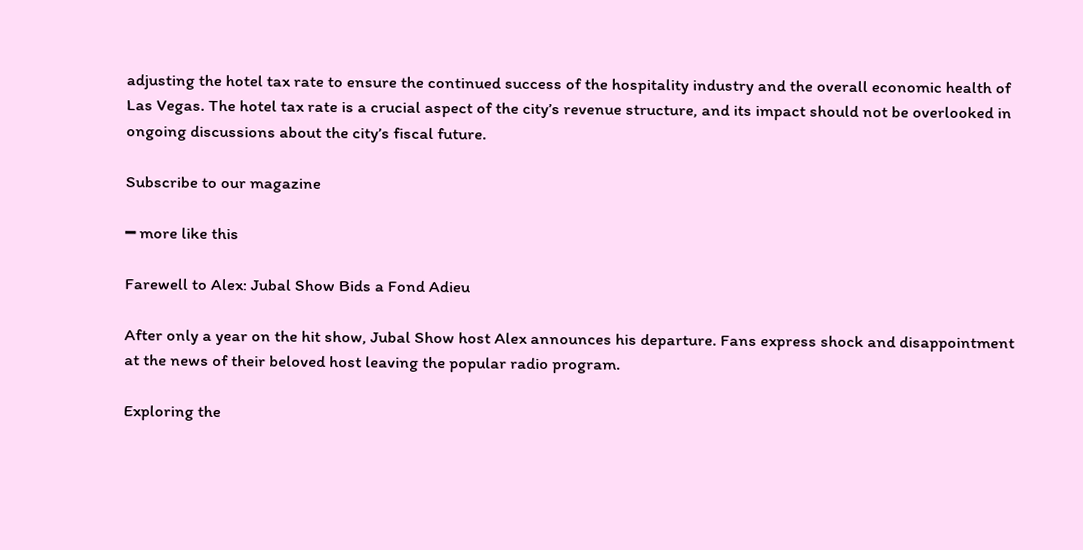adjusting the hotel tax rate to ensure the continued success of the hospitality industry and the overall economic health of Las Vegas. The hotel tax rate is a crucial aspect of the city’s revenue structure, and its impact should not be overlooked in ongoing discussions about the city’s fiscal future.

Subscribe to our magazine

━ more like this

Farewell to Alex: Jubal Show Bids a Fond Adieu

After only a year on the hit show, Jubal Show host Alex announces his departure. Fans express shock and disappointment at the news of their beloved host leaving the popular radio program.

Exploring the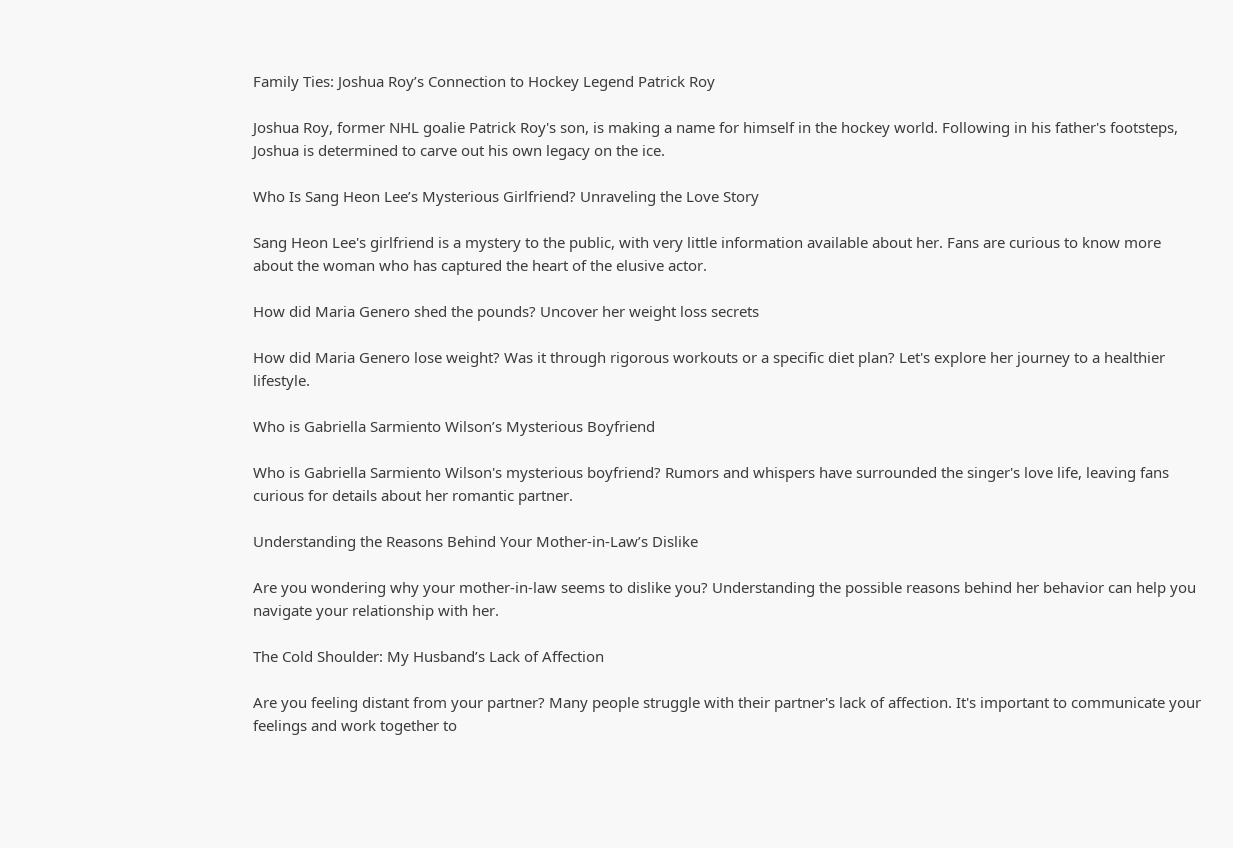Family Ties: Joshua Roy’s Connection to Hockey Legend Patrick Roy

Joshua Roy, former NHL goalie Patrick Roy's son, is making a name for himself in the hockey world. Following in his father's footsteps, Joshua is determined to carve out his own legacy on the ice.

Who Is Sang Heon Lee’s Mysterious Girlfriend? Unraveling the Love Story

Sang Heon Lee's girlfriend is a mystery to the public, with very little information available about her. Fans are curious to know more about the woman who has captured the heart of the elusive actor.

How did Maria Genero shed the pounds? Uncover her weight loss secrets

How did Maria Genero lose weight? Was it through rigorous workouts or a specific diet plan? Let's explore her journey to a healthier lifestyle.

Who is Gabriella Sarmiento Wilson’s Mysterious Boyfriend

Who is Gabriella Sarmiento Wilson's mysterious boyfriend? Rumors and whispers have surrounded the singer's love life, leaving fans curious for details about her romantic partner.

Understanding the Reasons Behind Your Mother-in-Law’s Dislike

Are you wondering why your mother-in-law seems to dislike you? Understanding the possible reasons behind her behavior can help you navigate your relationship with her.

The Cold Shoulder: My Husband’s Lack of Affection

Are you feeling distant from your partner? Many people struggle with their partner's lack of affection. It's important to communicate your feelings and work together to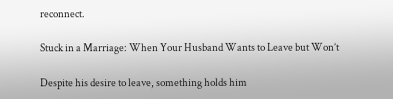reconnect.

Stuck in a Marriage: When Your Husband Wants to Leave but Won’t

Despite his desire to leave, something holds him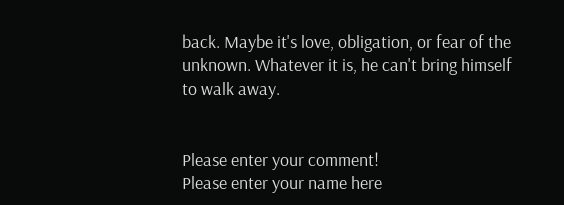back. Maybe it's love, obligation, or fear of the unknown. Whatever it is, he can't bring himself to walk away.


Please enter your comment!
Please enter your name here